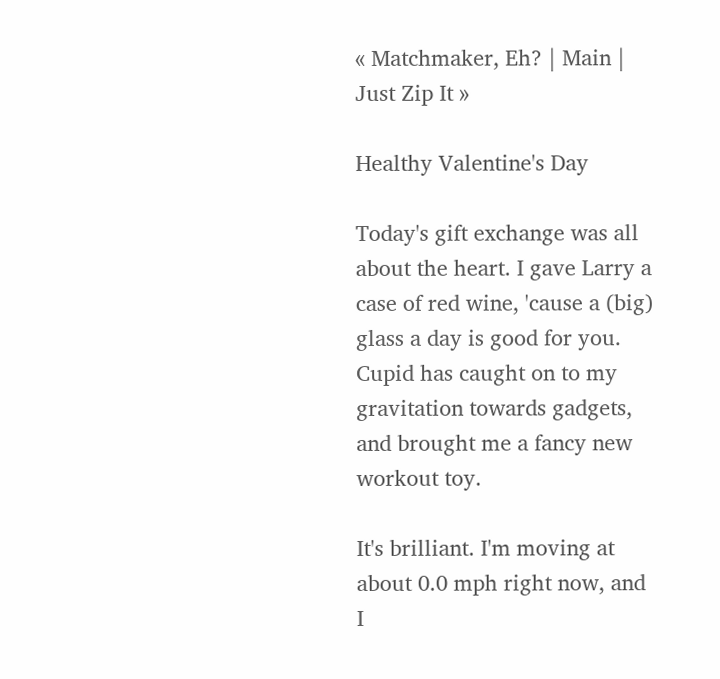« Matchmaker, Eh? | Main | Just Zip It »

Healthy Valentine's Day

Today's gift exchange was all about the heart. I gave Larry a case of red wine, 'cause a (big) glass a day is good for you. Cupid has caught on to my gravitation towards gadgets, and brought me a fancy new workout toy.

It's brilliant. I'm moving at about 0.0 mph right now, and I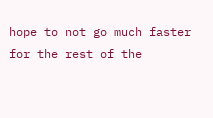hope to not go much faster for the rest of the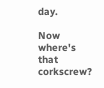day.

Now where's that corkscrew?